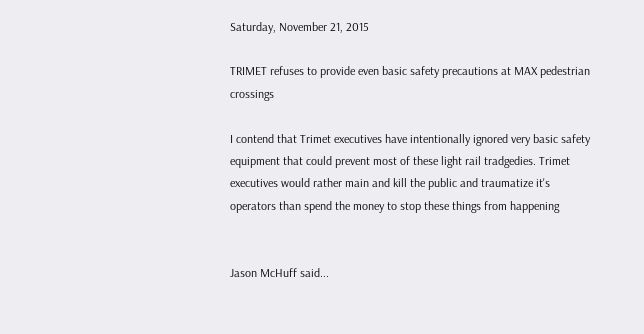Saturday, November 21, 2015

TRIMET refuses to provide even basic safety precautions at MAX pedestrian crossings

I contend that Trimet executives have intentionally ignored very basic safety equipment that could prevent most of these light rail tradgedies. Trimet executives would rather main and kill the public and traumatize it's operators than spend the money to stop these things from happening


Jason McHuff said...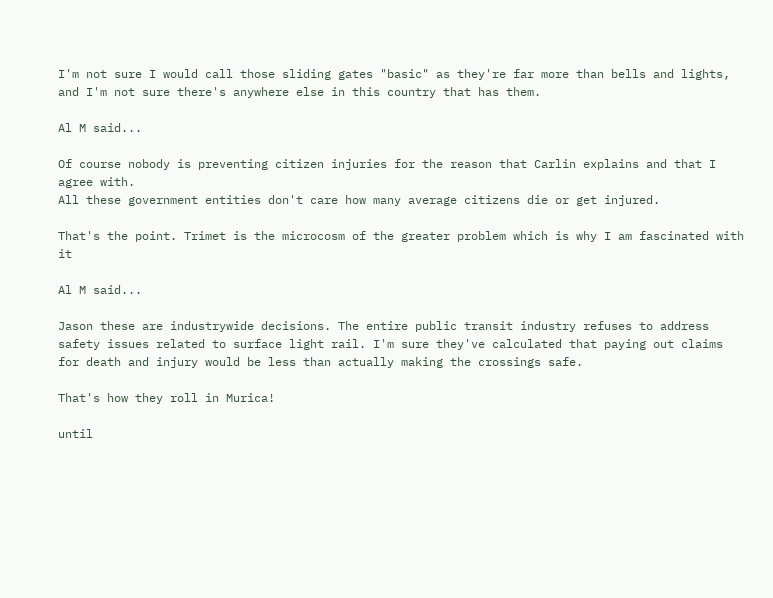I'm not sure I would call those sliding gates "basic" as they're far more than bells and lights, and I'm not sure there's anywhere else in this country that has them.

Al M said...

Of course nobody is preventing citizen injuries for the reason that Carlin explains and that I agree with.
All these government entities don't care how many average citizens die or get injured.

That's the point. Trimet is the microcosm of the greater problem which is why I am fascinated with it

Al M said...

Jason these are industrywide decisions. The entire public transit industry refuses to address safety issues related to surface light rail. I'm sure they've calculated that paying out claims for death and injury would be less than actually making the crossings safe.

That's how they roll in Murica!

until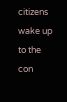citizens wake up to the con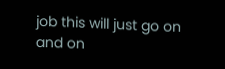job this will just go on and on